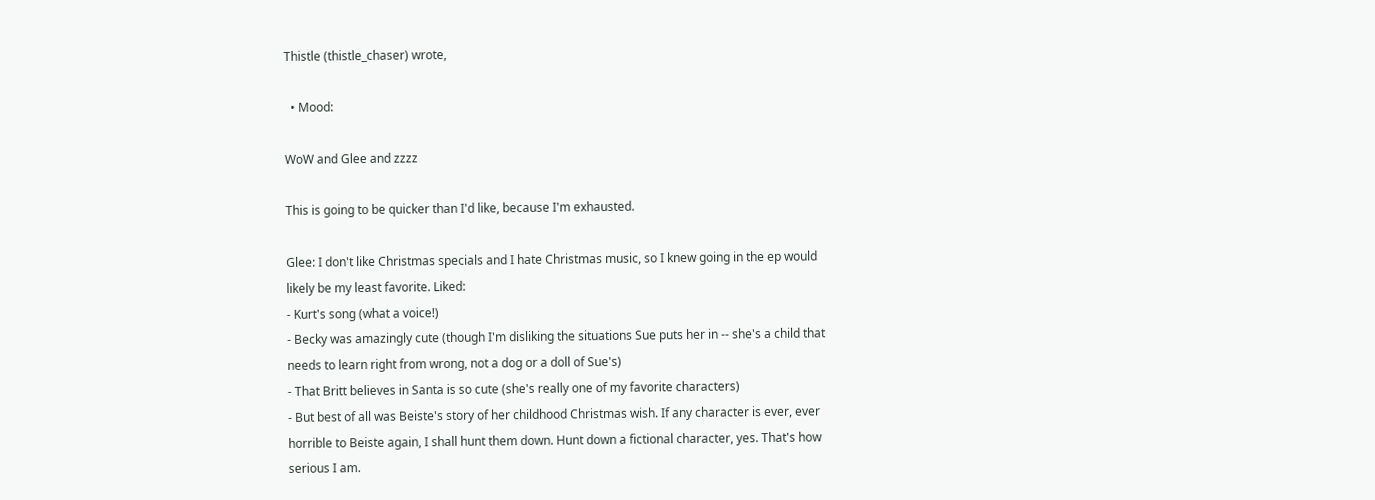Thistle (thistle_chaser) wrote,

  • Mood:

WoW and Glee and zzzz

This is going to be quicker than I'd like, because I'm exhausted.

Glee: I don't like Christmas specials and I hate Christmas music, so I knew going in the ep would likely be my least favorite. Liked:
- Kurt's song (what a voice!)
- Becky was amazingly cute (though I'm disliking the situations Sue puts her in -- she's a child that needs to learn right from wrong, not a dog or a doll of Sue's)
- That Britt believes in Santa is so cute (she's really one of my favorite characters)
- But best of all was Beiste's story of her childhood Christmas wish. If any character is ever, ever horrible to Beiste again, I shall hunt them down. Hunt down a fictional character, yes. That's how serious I am.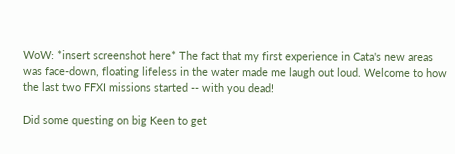WoW: *insert screenshot here* The fact that my first experience in Cata's new areas was face-down, floating lifeless in the water made me laugh out loud. Welcome to how the last two FFXI missions started -- with you dead!

Did some questing on big Keen to get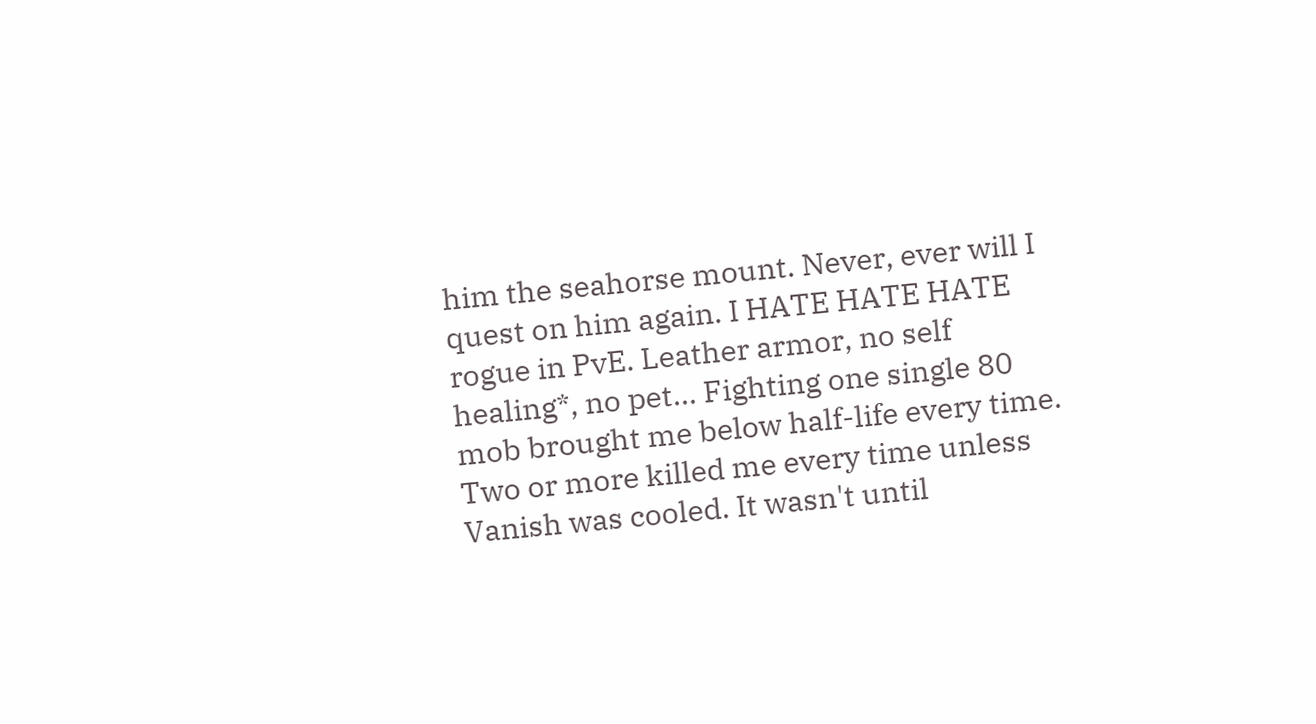him the seahorse mount. Never, ever will I quest on him again. I HATE HATE HATE rogue in PvE. Leather armor, no self healing*, no pet... Fighting one single 80 mob brought me below half-life every time. Two or more killed me every time unless Vanish was cooled. It wasn't until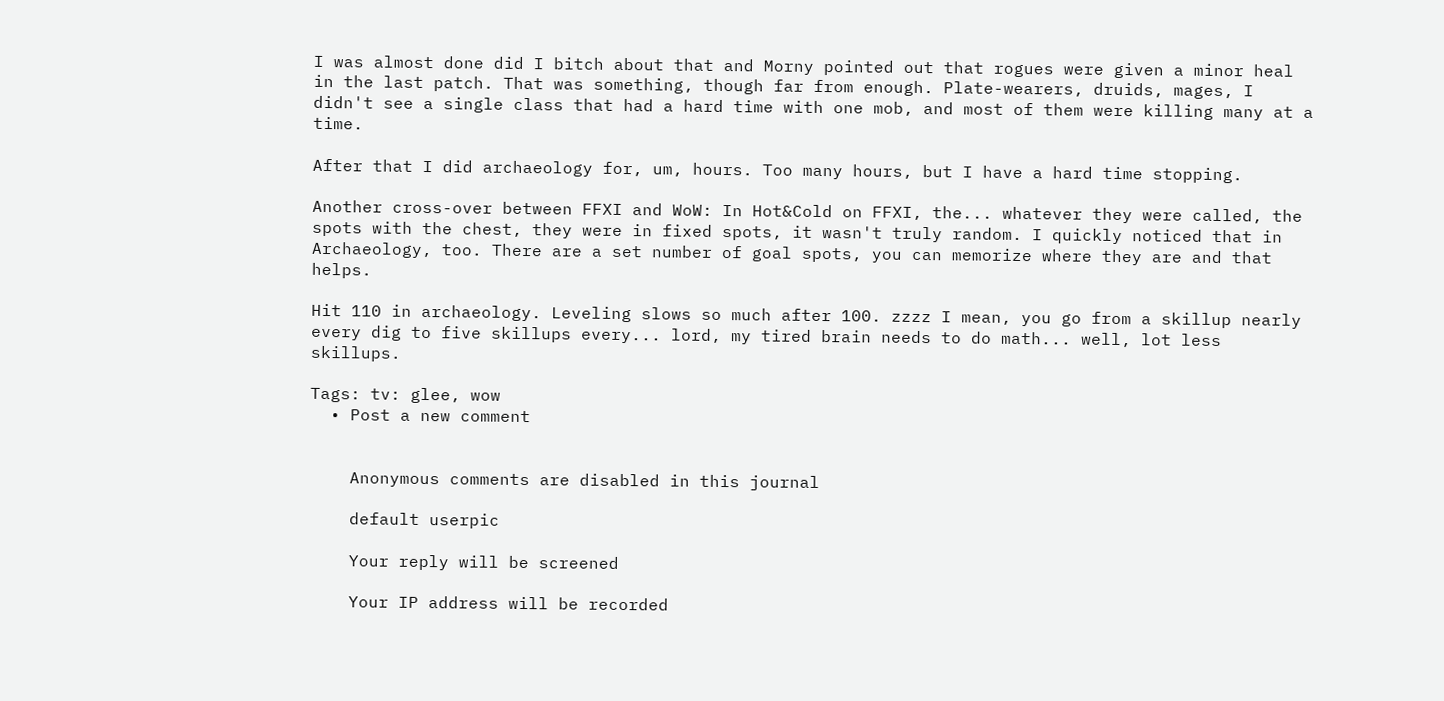I was almost done did I bitch about that and Morny pointed out that rogues were given a minor heal in the last patch. That was something, though far from enough. Plate-wearers, druids, mages, I didn't see a single class that had a hard time with one mob, and most of them were killing many at a time.

After that I did archaeology for, um, hours. Too many hours, but I have a hard time stopping.

Another cross-over between FFXI and WoW: In Hot&Cold on FFXI, the... whatever they were called, the spots with the chest, they were in fixed spots, it wasn't truly random. I quickly noticed that in Archaeology, too. There are a set number of goal spots, you can memorize where they are and that helps.

Hit 110 in archaeology. Leveling slows so much after 100. zzzz I mean, you go from a skillup nearly every dig to five skillups every... lord, my tired brain needs to do math... well, lot less skillups.

Tags: tv: glee, wow
  • Post a new comment


    Anonymous comments are disabled in this journal

    default userpic

    Your reply will be screened

    Your IP address will be recorded